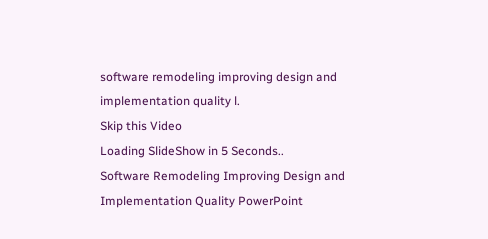software remodeling improving design and implementation quality l.
Skip this Video
Loading SlideShow in 5 Seconds..
Software Remodeling Improving Design and Implementation Quality PowerPoint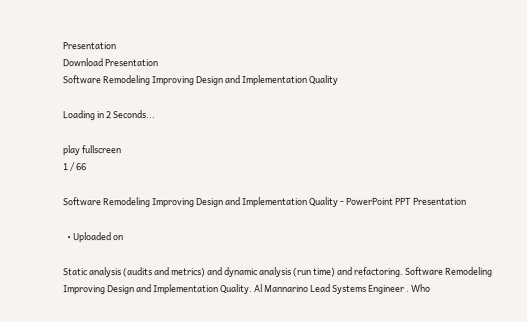Presentation
Download Presentation
Software Remodeling Improving Design and Implementation Quality

Loading in 2 Seconds...

play fullscreen
1 / 66

Software Remodeling Improving Design and Implementation Quality - PowerPoint PPT Presentation

  • Uploaded on

Static analysis (audits and metrics) and dynamic analysis (run time) and refactoring. Software Remodeling Improving Design and Implementation Quality. Al Mannarino Lead Systems Engineer . Who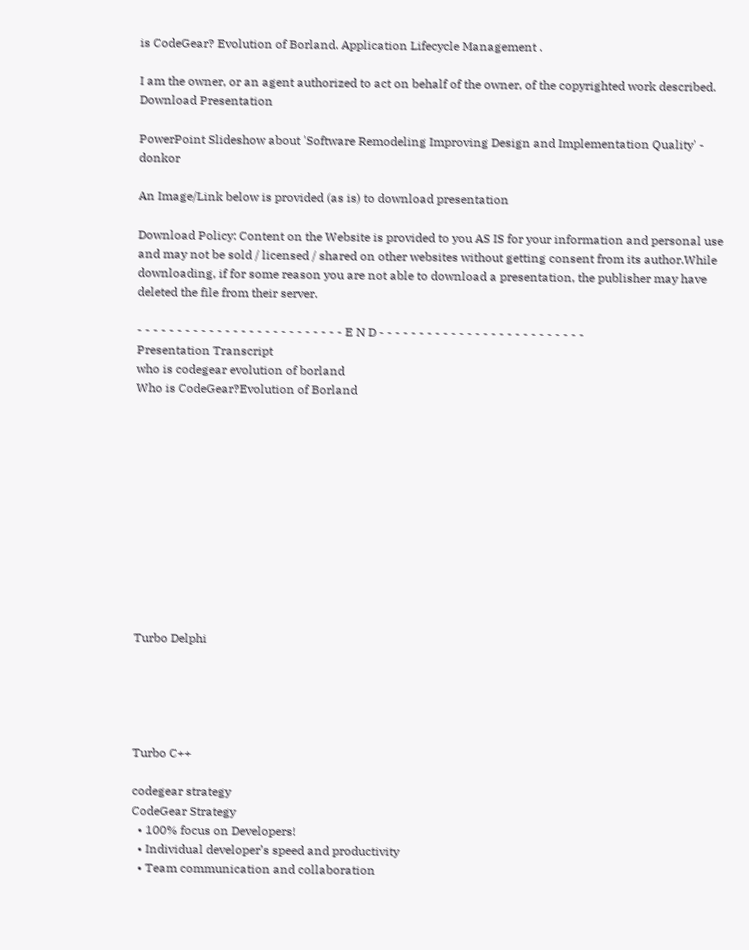is CodeGear? Evolution of Borland. Application Lifecycle Management .

I am the owner, or an agent authorized to act on behalf of the owner, of the copyrighted work described.
Download Presentation

PowerPoint Slideshow about 'Software Remodeling Improving Design and Implementation Quality' - donkor

An Image/Link below is provided (as is) to download presentation

Download Policy: Content on the Website is provided to you AS IS for your information and personal use and may not be sold / licensed / shared on other websites without getting consent from its author.While downloading, if for some reason you are not able to download a presentation, the publisher may have deleted the file from their server.

- - - - - - - - - - - - - - - - - - - - - - - - - - E N D - - - - - - - - - - - - - - - - - - - - - - - - - -
Presentation Transcript
who is codegear evolution of borland
Who is CodeGear?Evolution of Borland












Turbo Delphi





Turbo C++

codegear strategy
CodeGear Strategy
  • 100% focus on Developers!
  • Individual developer’s speed and productivity
  • Team communication and collaboration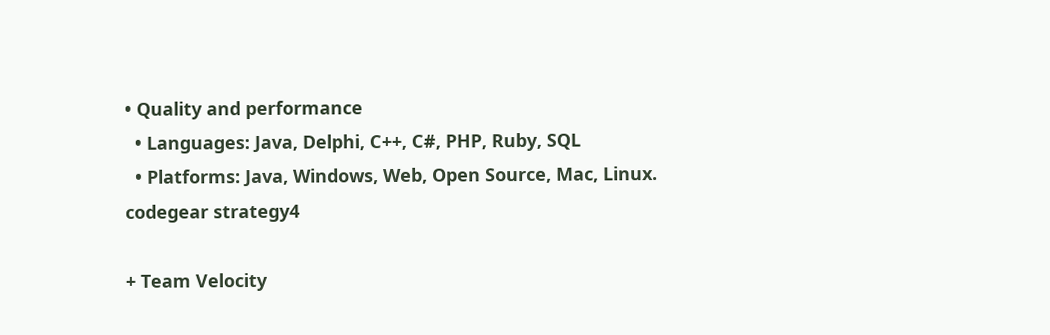• Quality and performance
  • Languages: Java, Delphi, C++, C#, PHP, Ruby, SQL
  • Platforms: Java, Windows, Web, Open Source, Mac, Linux.
codegear strategy4

+ Team Velocity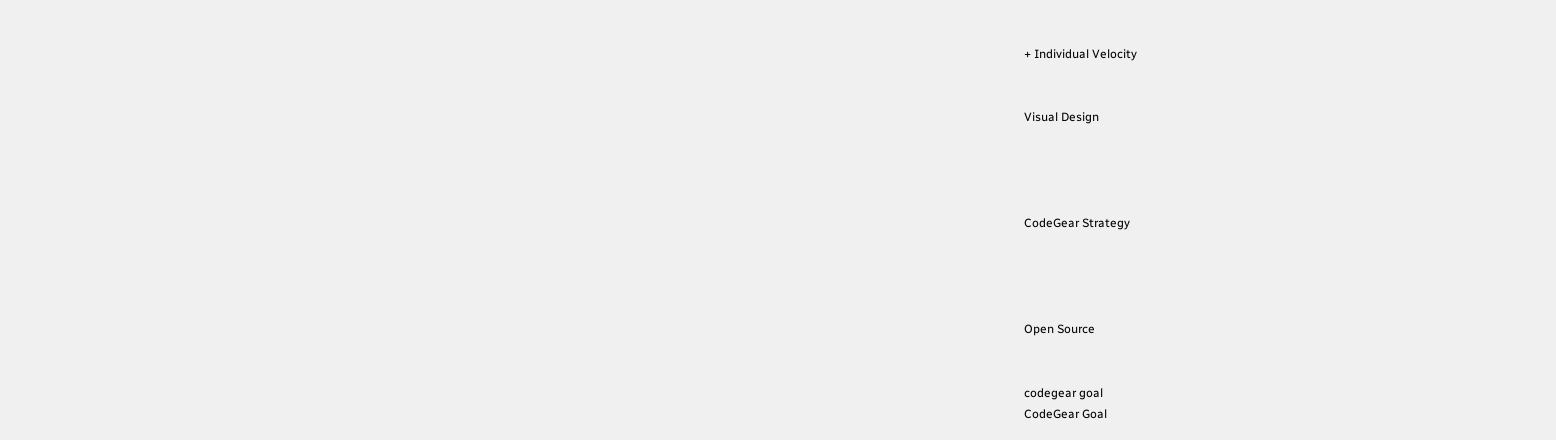+ Individual Velocity


Visual Design




CodeGear Strategy




Open Source


codegear goal
CodeGear Goal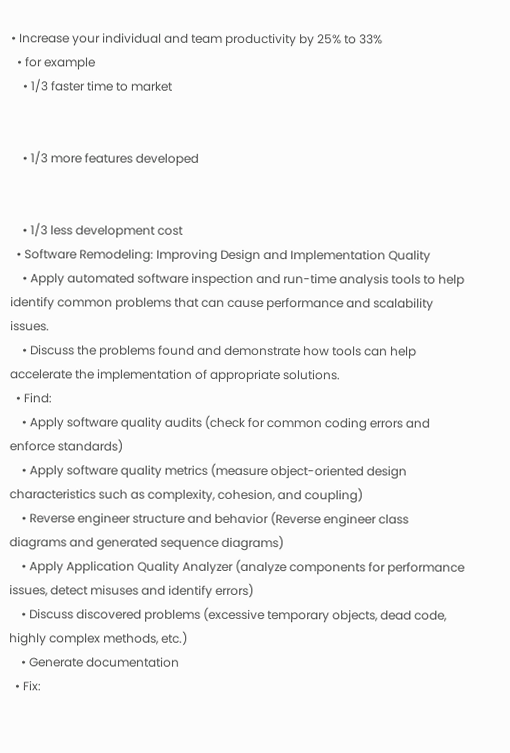• Increase your individual and team productivity by 25% to 33%
  • for example
    • 1/3 faster time to market


    • 1/3 more features developed


    • 1/3 less development cost
  • Software Remodeling: Improving Design and Implementation Quality
    • Apply automated software inspection and run-time analysis tools to help identify common problems that can cause performance and scalability issues.
    • Discuss the problems found and demonstrate how tools can help accelerate the implementation of appropriate solutions.
  • Find:
    • Apply software quality audits (check for common coding errors and enforce standards)
    • Apply software quality metrics (measure object-oriented design characteristics such as complexity, cohesion, and coupling)
    • Reverse engineer structure and behavior (Reverse engineer class diagrams and generated sequence diagrams)
    • Apply Application Quality Analyzer (analyze components for performance issues, detect misuses and identify errors)
    • Discuss discovered problems (excessive temporary objects, dead code, highly complex methods, etc.)
    • Generate documentation
  • Fix: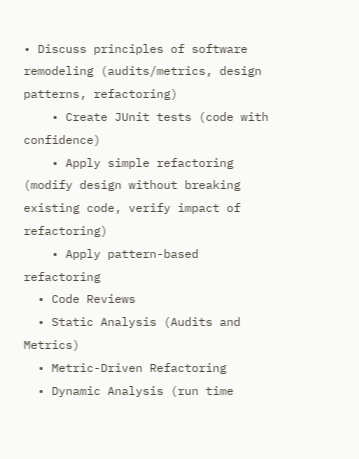• Discuss principles of software remodeling (audits/metrics, design patterns, refactoring)
    • Create JUnit tests (code with confidence)
    • Apply simple refactoring (modify design without breaking existing code, verify impact of refactoring)
    • Apply pattern-based refactoring
  • Code Reviews
  • Static Analysis (Audits and Metrics)
  • Metric-Driven Refactoring
  • Dynamic Analysis (run time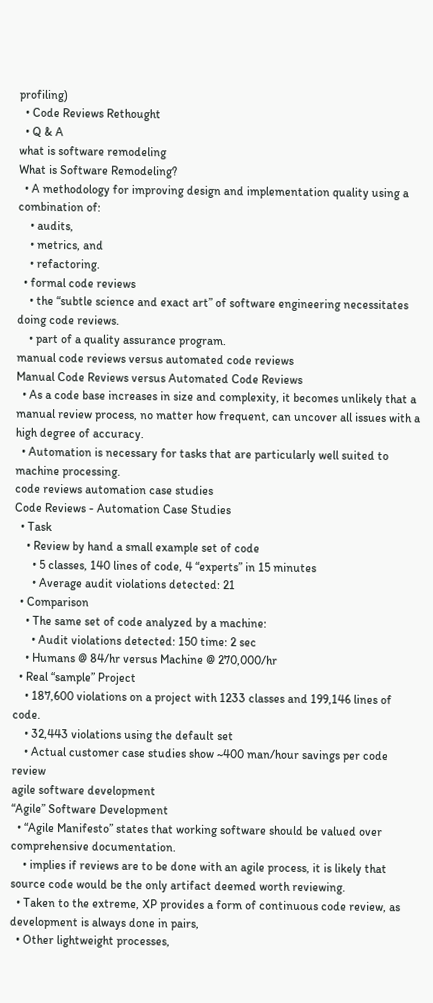profiling)
  • Code Reviews Rethought
  • Q & A
what is software remodeling
What is Software Remodeling?
  • A methodology for improving design and implementation quality using a combination of:
    • audits,
    • metrics, and
    • refactoring.
  • formal code reviews
    • the “subtle science and exact art” of software engineering necessitates doing code reviews.
    • part of a quality assurance program.
manual code reviews versus automated code reviews
Manual Code Reviews versus Automated Code Reviews
  • As a code base increases in size and complexity, it becomes unlikely that a manual review process, no matter how frequent, can uncover all issues with a high degree of accuracy.
  • Automation is necessary for tasks that are particularly well suited to machine processing.
code reviews automation case studies
Code Reviews - Automation Case Studies
  • Task
    • Review by hand a small example set of code
      • 5 classes, 140 lines of code, 4 “experts” in 15 minutes
      • Average audit violations detected: 21
  • Comparison
    • The same set of code analyzed by a machine:
      • Audit violations detected: 150 time: 2 sec
    • Humans @ 84/hr versus Machine @ 270,000/hr
  • Real “sample” Project
    • 187,600 violations on a project with 1233 classes and 199,146 lines of code.
    • 32,443 violations using the default set
    • Actual customer case studies show ~400 man/hour savings per code review
agile software development
“Agile” Software Development
  • “Agile Manifesto” states that working software should be valued over comprehensive documentation.
    • implies if reviews are to be done with an agile process, it is likely that source code would be the only artifact deemed worth reviewing.
  • Taken to the extreme, XP provides a form of continuous code review, as development is always done in pairs,
  • Other lightweight processes,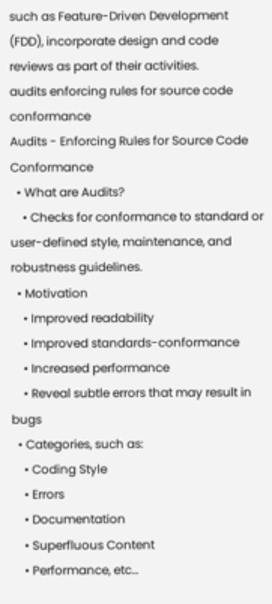such as Feature-Driven Development (FDD), incorporate design and code reviews as part of their activities.
audits enforcing rules for source code conformance
Audits - Enforcing Rules for Source Code Conformance
  • What are Audits?
    • Checks for conformance to standard or user-defined style, maintenance, and robustness guidelines.
  • Motivation
    • Improved readability
    • Improved standards-conformance
    • Increased performance
    • Reveal subtle errors that may result in bugs
  • Categories, such as:
    • Coding Style
    • Errors
    • Documentation
    • Superfluous Content
    • Performance, etc…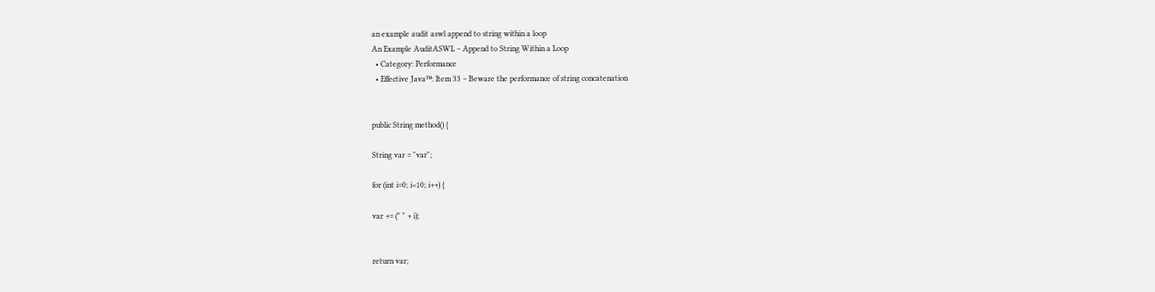an example audit aswl append to string within a loop
An Example AuditASWL – Append to String Within a Loop
  • Category: Performance
  • Effective Java™: Item 33 – Beware the performance of string concatenation


public String method() {

String var = "var";

for (int i=0; i<10; i++) {

var += (" " + i);


return var;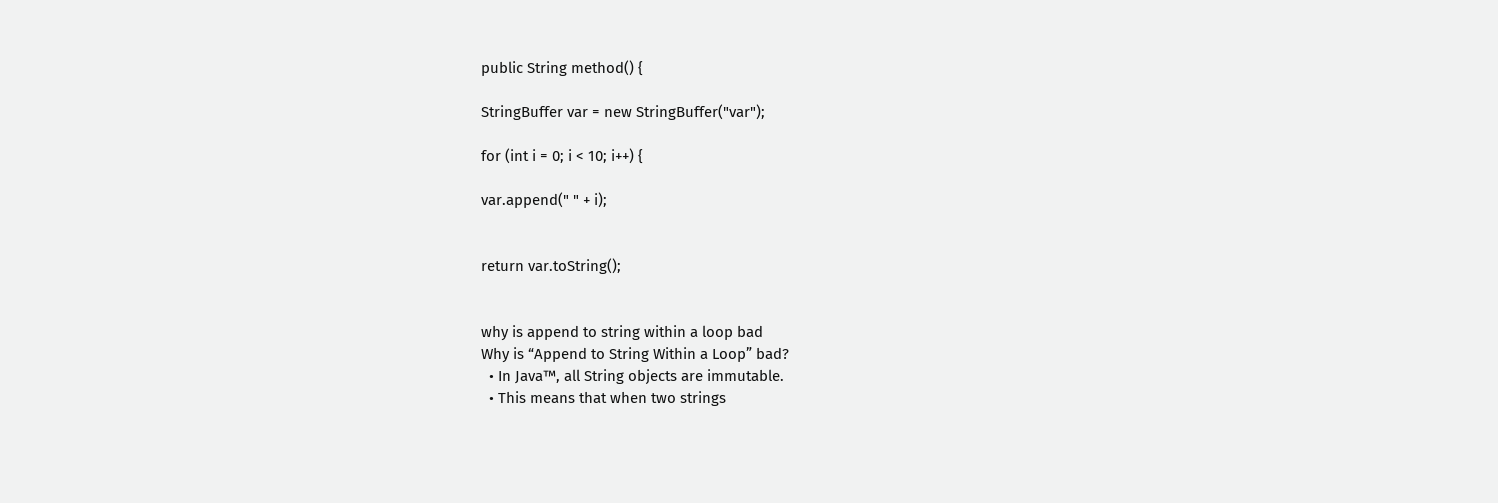public String method() {

StringBuffer var = new StringBuffer("var");

for (int i = 0; i < 10; i++) {

var.append(" " + i);


return var.toString();


why is append to string within a loop bad
Why is “Append to String Within a Loop” bad?
  • In Java™, all String objects are immutable.
  • This means that when two strings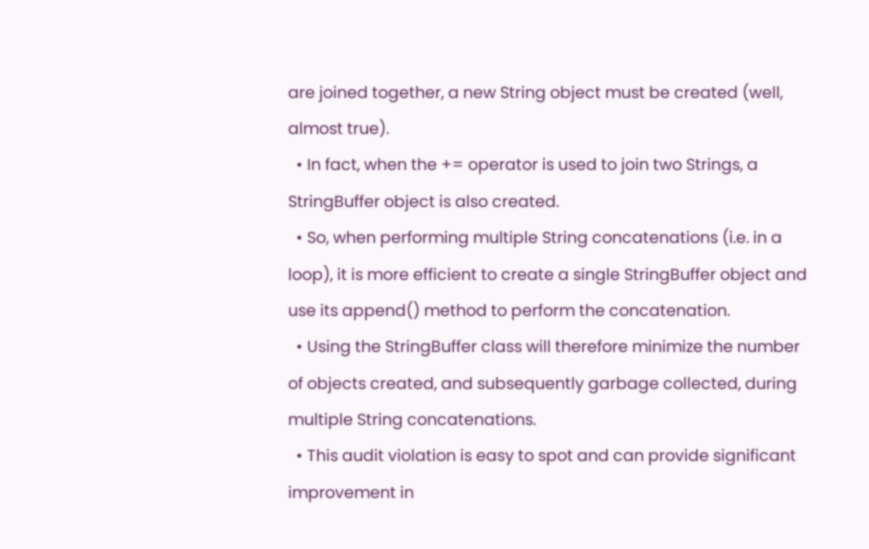are joined together, a new String object must be created (well, almost true).
  • In fact, when the += operator is used to join two Strings, a StringBuffer object is also created.
  • So, when performing multiple String concatenations (i.e. in a loop), it is more efficient to create a single StringBuffer object and use its append() method to perform the concatenation.
  • Using the StringBuffer class will therefore minimize the number of objects created, and subsequently garbage collected, during multiple String concatenations.
  • This audit violation is easy to spot and can provide significant improvement in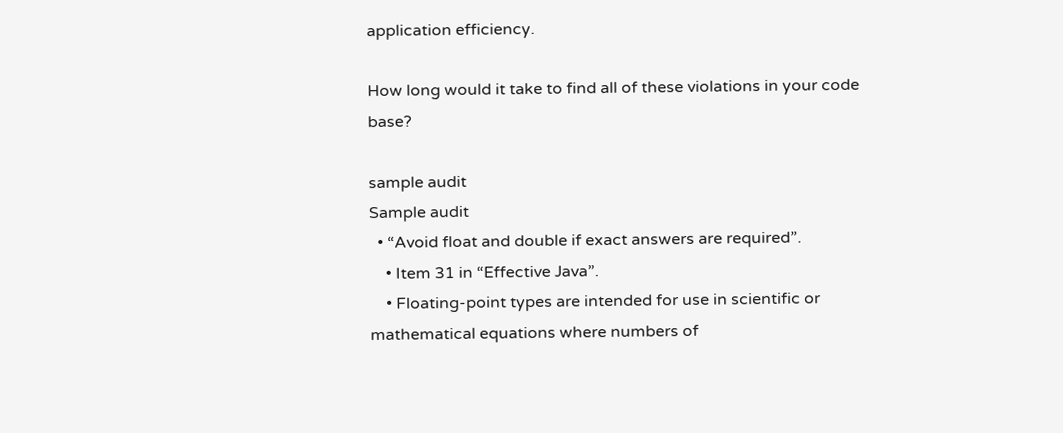application efficiency.

How long would it take to find all of these violations in your code base?

sample audit
Sample audit
  • “Avoid float and double if exact answers are required”.
    • Item 31 in “Effective Java”.
    • Floating-point types are intended for use in scientific or mathematical equations where numbers of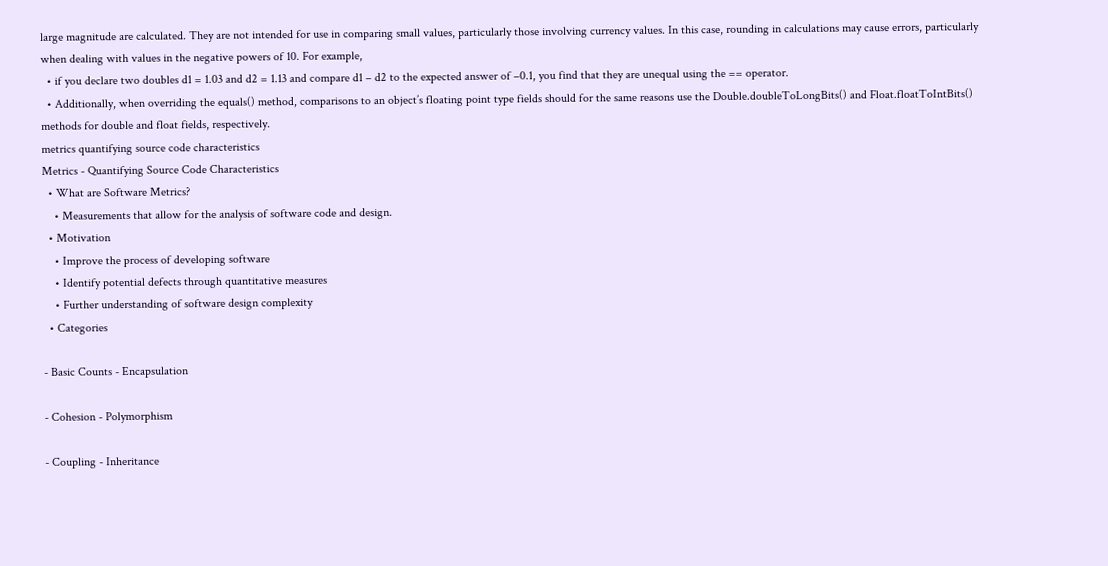large magnitude are calculated. They are not intended for use in comparing small values, particularly those involving currency values. In this case, rounding in calculations may cause errors, particularly when dealing with values in the negative powers of 10. For example,
  • if you declare two doubles d1 = 1.03 and d2 = 1.13 and compare d1 – d2 to the expected answer of –0.1, you find that they are unequal using the == operator.
  • Additionally, when overriding the equals() method, comparisons to an object’s floating point type fields should for the same reasons use the Double.doubleToLongBits() and Float.floatToIntBits() methods for double and float fields, respectively.
metrics quantifying source code characteristics
Metrics - Quantifying Source Code Characteristics
  • What are Software Metrics?
    • Measurements that allow for the analysis of software code and design.
  • Motivation
    • Improve the process of developing software
    • Identify potential defects through quantitative measures
    • Further understanding of software design complexity
  • Categories

- Basic Counts - Encapsulation

- Cohesion - Polymorphism

- Coupling - Inheritance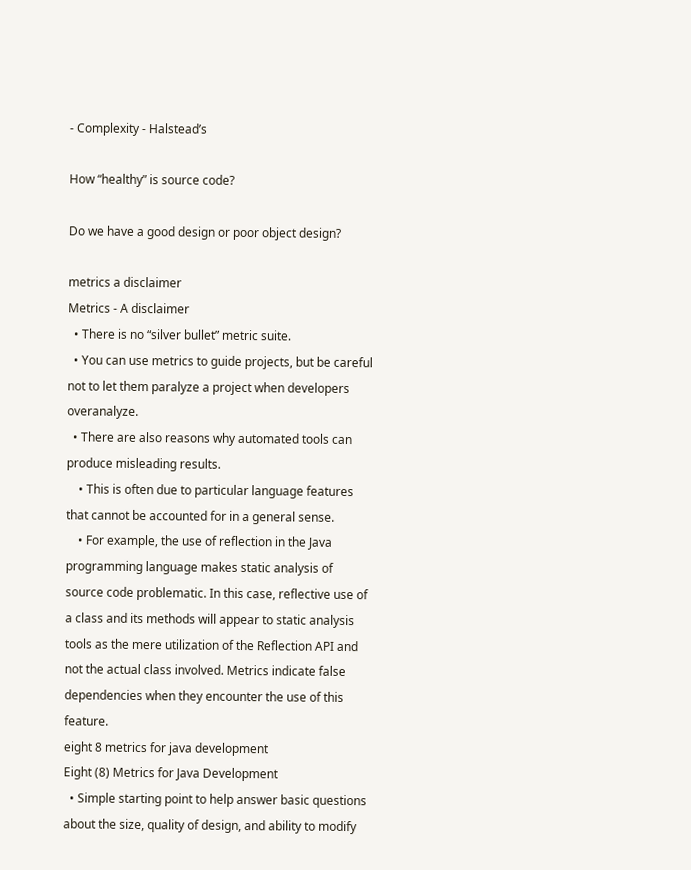- Complexity - Halstead’s

How “healthy” is source code?

Do we have a good design or poor object design?

metrics a disclaimer
Metrics - A disclaimer
  • There is no “silver bullet” metric suite.
  • You can use metrics to guide projects, but be careful not to let them paralyze a project when developers overanalyze.
  • There are also reasons why automated tools can produce misleading results.
    • This is often due to particular language features that cannot be accounted for in a general sense.
    • For example, the use of reflection in the Java programming language makes static analysis of source code problematic. In this case, reflective use of a class and its methods will appear to static analysis tools as the mere utilization of the Reflection API and not the actual class involved. Metrics indicate false dependencies when they encounter the use of this feature.
eight 8 metrics for java development
Eight (8) Metrics for Java Development
  • Simple starting point to help answer basic questions about the size, quality of design, and ability to modify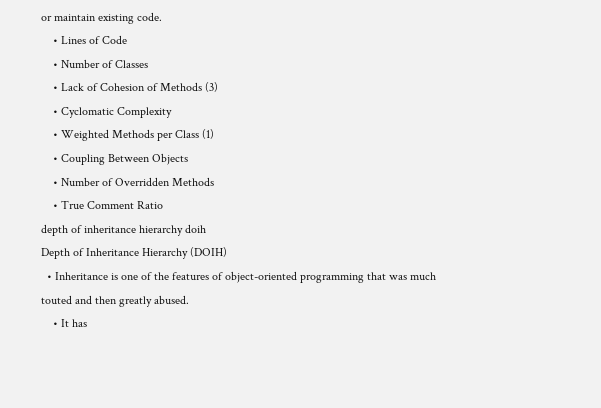or maintain existing code.
    • Lines of Code
    • Number of Classes
    • Lack of Cohesion of Methods (3)
    • Cyclomatic Complexity
    • Weighted Methods per Class (1)
    • Coupling Between Objects
    • Number of Overridden Methods
    • True Comment Ratio
depth of inheritance hierarchy doih
Depth of Inheritance Hierarchy (DOIH)
  • Inheritance is one of the features of object-oriented programming that was much touted and then greatly abused.
    • It has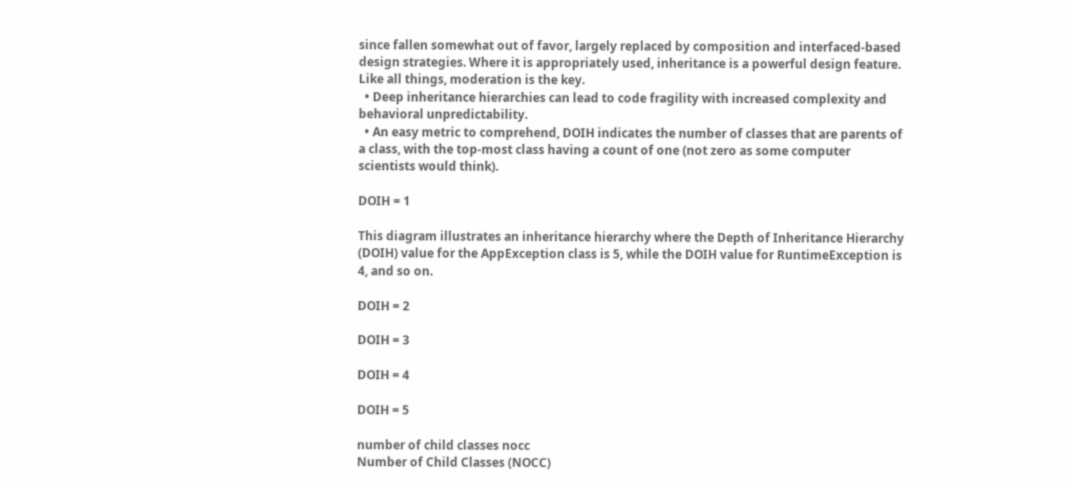since fallen somewhat out of favor, largely replaced by composition and interfaced-based design strategies. Where it is appropriately used, inheritance is a powerful design feature. Like all things, moderation is the key.
  • Deep inheritance hierarchies can lead to code fragility with increased complexity and behavioral unpredictability.
  • An easy metric to comprehend, DOIH indicates the number of classes that are parents of a class, with the top-most class having a count of one (not zero as some computer scientists would think).

DOIH = 1

This diagram illustrates an inheritance hierarchy where the Depth of Inheritance Hierarchy (DOIH) value for the AppException class is 5, while the DOIH value for RuntimeException is 4, and so on.

DOIH = 2

DOIH = 3

DOIH = 4

DOIH = 5

number of child classes nocc
Number of Child Classes (NOCC)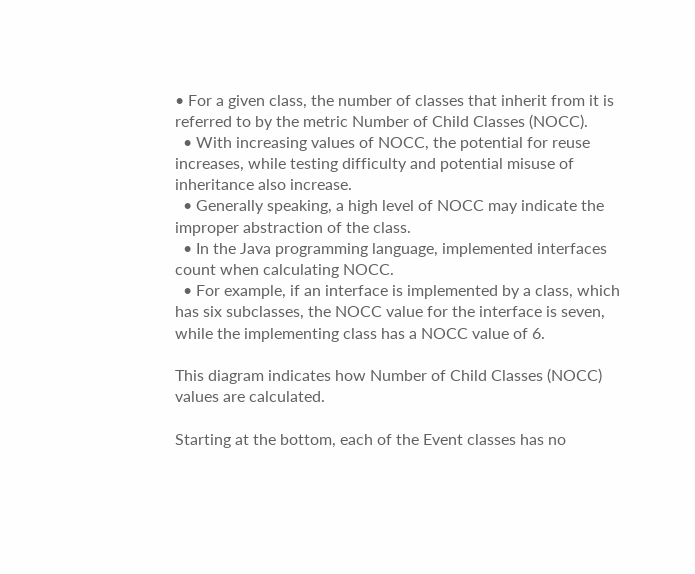• For a given class, the number of classes that inherit from it is referred to by the metric Number of Child Classes (NOCC).
  • With increasing values of NOCC, the potential for reuse increases, while testing difficulty and potential misuse of inheritance also increase.
  • Generally speaking, a high level of NOCC may indicate the improper abstraction of the class.
  • In the Java programming language, implemented interfaces count when calculating NOCC.
  • For example, if an interface is implemented by a class, which has six subclasses, the NOCC value for the interface is seven, while the implementing class has a NOCC value of 6.

This diagram indicates how Number of Child Classes (NOCC) values are calculated.

Starting at the bottom, each of the Event classes has no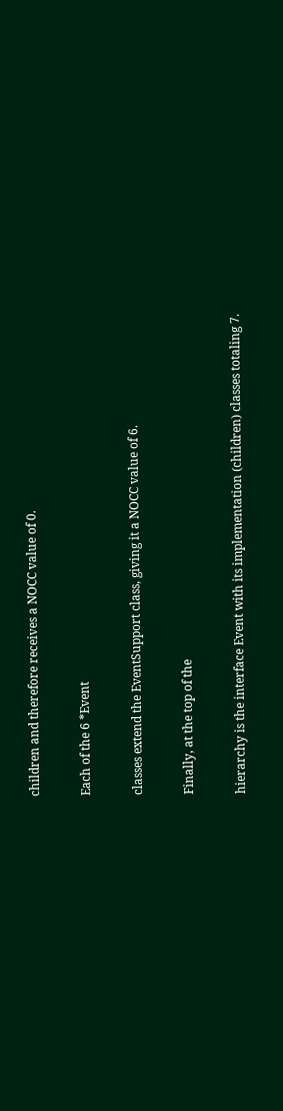children and therefore receives a NOCC value of 0.

Each of the 6 *Event

classes extend the EventSupport class, giving it a NOCC value of 6.

Finally, at the top of the

hierarchy is the interface Event with its implementation (children) classes totaling 7.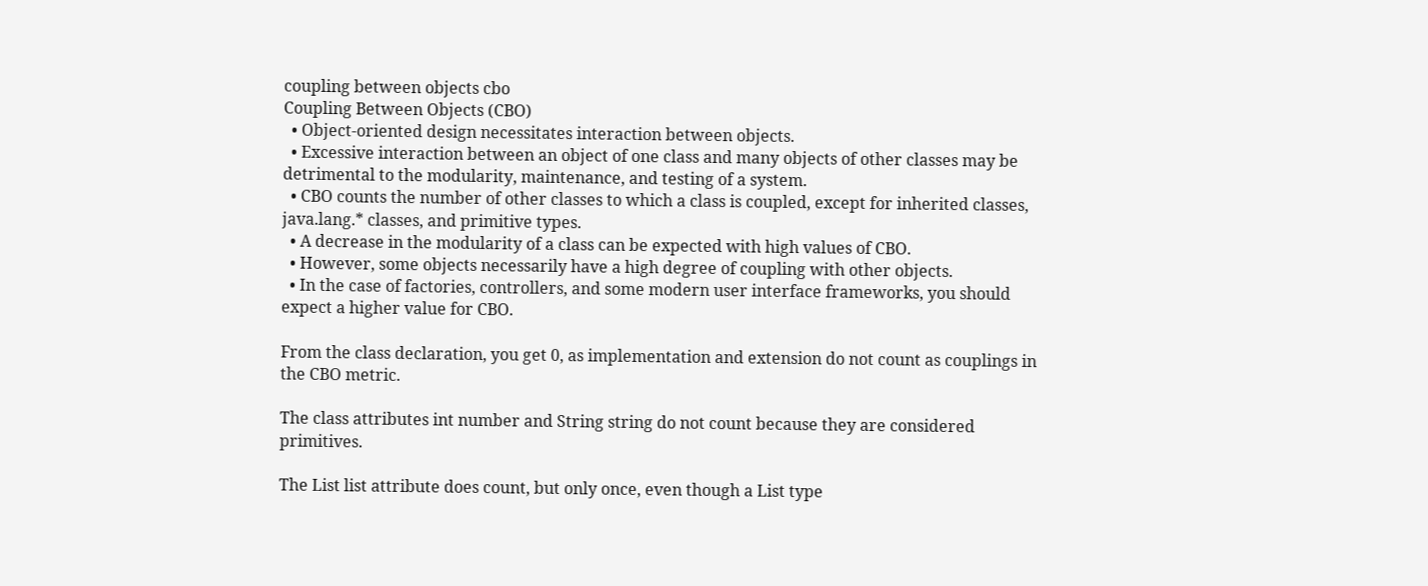coupling between objects cbo
Coupling Between Objects (CBO)
  • Object-oriented design necessitates interaction between objects.
  • Excessive interaction between an object of one class and many objects of other classes may be detrimental to the modularity, maintenance, and testing of a system.
  • CBO counts the number of other classes to which a class is coupled, except for inherited classes, java.lang.* classes, and primitive types.
  • A decrease in the modularity of a class can be expected with high values of CBO.
  • However, some objects necessarily have a high degree of coupling with other objects.
  • In the case of factories, controllers, and some modern user interface frameworks, you should expect a higher value for CBO.

From the class declaration, you get 0, as implementation and extension do not count as couplings in the CBO metric.

The class attributes int number and String string do not count because they are considered primitives.

The List list attribute does count, but only once, even though a List type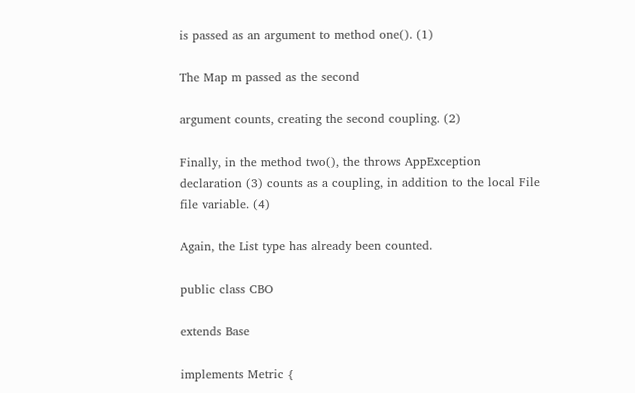is passed as an argument to method one(). (1)

The Map m passed as the second

argument counts, creating the second coupling. (2)

Finally, in the method two(), the throws AppException declaration (3) counts as a coupling, in addition to the local File file variable. (4)

Again, the List type has already been counted.

public class CBO

extends Base

implements Metric {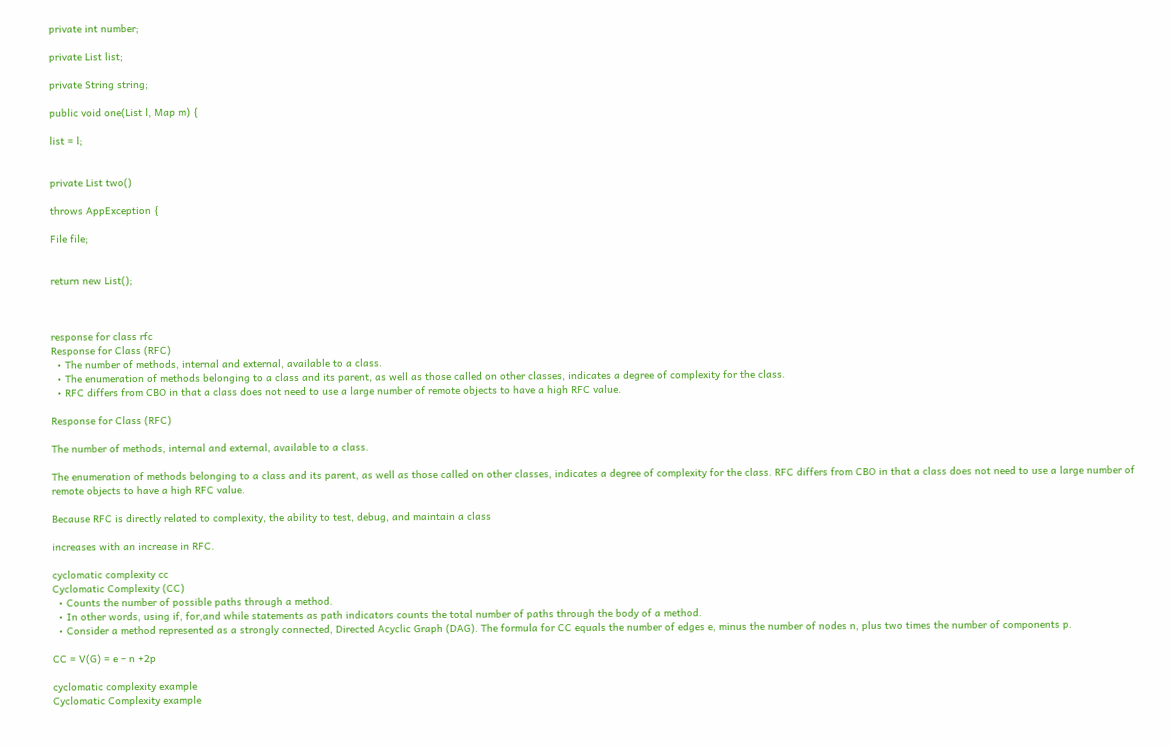private int number;

private List list;

private String string;

public void one(List l, Map m) {

list = l;


private List two()

throws AppException {

File file;


return new List();



response for class rfc
Response for Class (RFC)
  • The number of methods, internal and external, available to a class.
  • The enumeration of methods belonging to a class and its parent, as well as those called on other classes, indicates a degree of complexity for the class.
  • RFC differs from CBO in that a class does not need to use a large number of remote objects to have a high RFC value.

Response for Class (RFC)

The number of methods, internal and external, available to a class.

The enumeration of methods belonging to a class and its parent, as well as those called on other classes, indicates a degree of complexity for the class. RFC differs from CBO in that a class does not need to use a large number of remote objects to have a high RFC value.

Because RFC is directly related to complexity, the ability to test, debug, and maintain a class

increases with an increase in RFC.

cyclomatic complexity cc
Cyclomatic Complexity (CC)
  • Counts the number of possible paths through a method.
  • In other words, using if, for,and while statements as path indicators counts the total number of paths through the body of a method.
  • Consider a method represented as a strongly connected, Directed Acyclic Graph (DAG). The formula for CC equals the number of edges e, minus the number of nodes n, plus two times the number of components p.

CC = V(G) = e – n +2p

cyclomatic complexity example
Cyclomatic Complexity example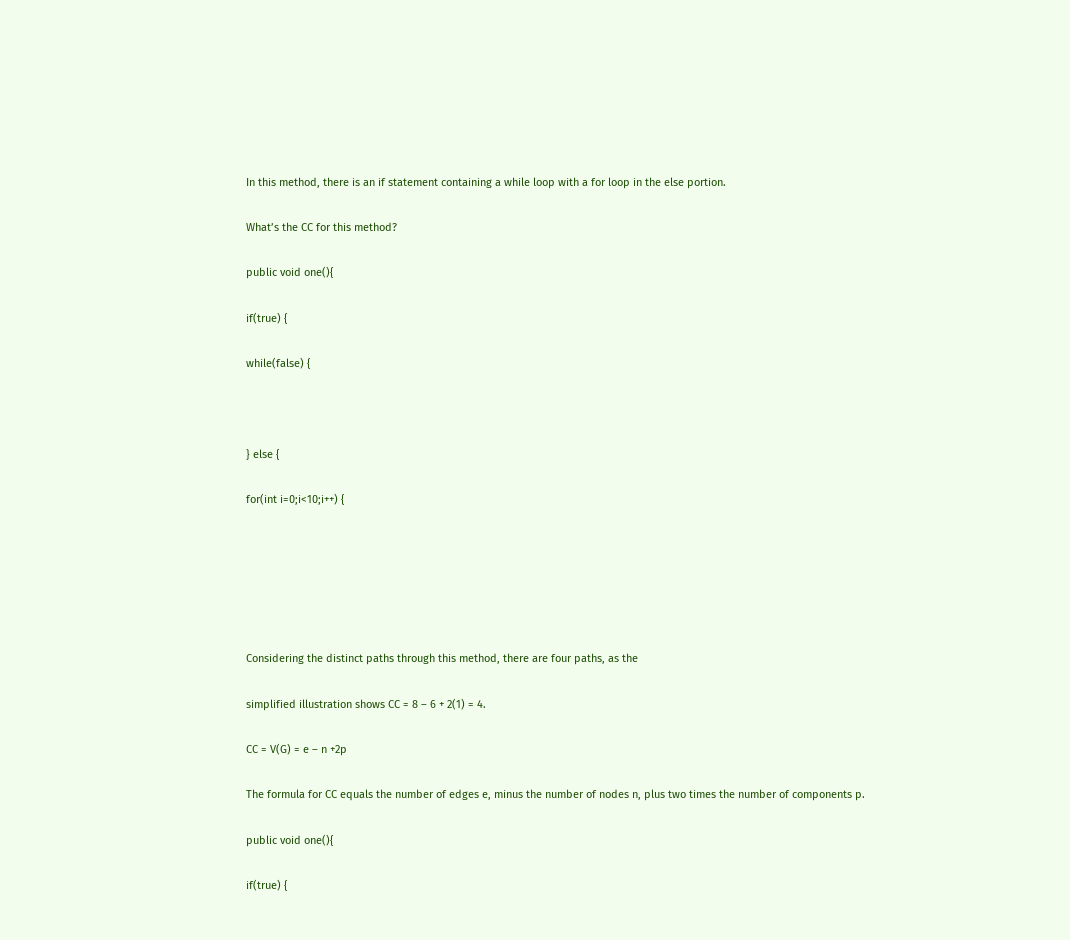In this method, there is an if statement containing a while loop with a for loop in the else portion.

What’s the CC for this method?

public void one(){

if(true) {

while(false) {



} else {

for(int i=0;i<10;i++) {






Considering the distinct paths through this method, there are four paths, as the

simplified illustration shows CC = 8 – 6 + 2(1) = 4.

CC = V(G) = e – n +2p

The formula for CC equals the number of edges e, minus the number of nodes n, plus two times the number of components p.

public void one(){

if(true) {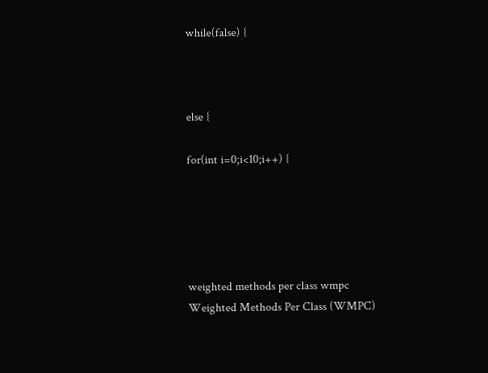while(false) {



else {

for(int i=0;i<10;i++) {





weighted methods per class wmpc
Weighted Methods Per Class (WMPC)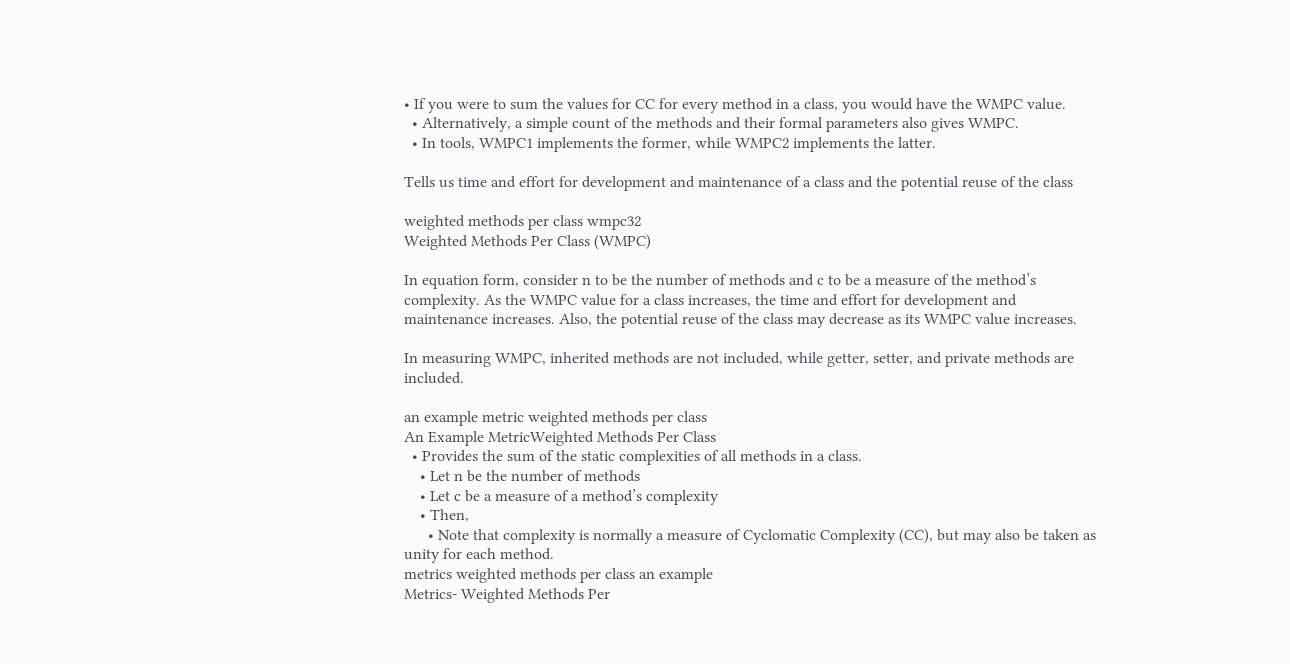• If you were to sum the values for CC for every method in a class, you would have the WMPC value.
  • Alternatively, a simple count of the methods and their formal parameters also gives WMPC.
  • In tools, WMPC1 implements the former, while WMPC2 implements the latter.

Tells us time and effort for development and maintenance of a class and the potential reuse of the class

weighted methods per class wmpc32
Weighted Methods Per Class (WMPC)

In equation form, consider n to be the number of methods and c to be a measure of the method’s complexity. As the WMPC value for a class increases, the time and effort for development and maintenance increases. Also, the potential reuse of the class may decrease as its WMPC value increases.

In measuring WMPC, inherited methods are not included, while getter, setter, and private methods are included.

an example metric weighted methods per class
An Example MetricWeighted Methods Per Class
  • Provides the sum of the static complexities of all methods in a class.
    • Let n be the number of methods
    • Let c be a measure of a method’s complexity
    • Then,
      • Note that complexity is normally a measure of Cyclomatic Complexity (CC), but may also be taken as unity for each method.
metrics weighted methods per class an example
Metrics- Weighted Methods Per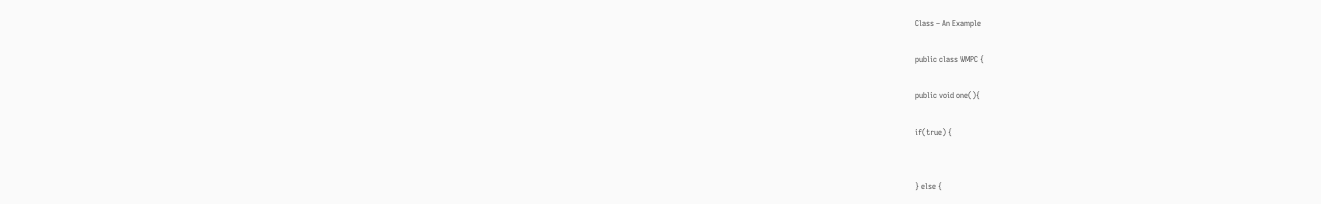Class – An Example

public class WMPC {

public void one(){

if(true) {


} else {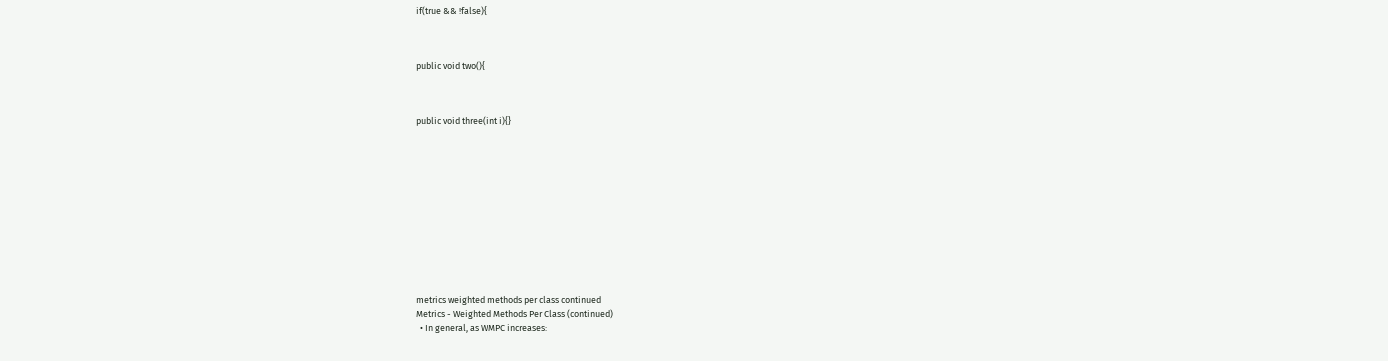if(true && !false){



public void two(){



public void three(int i){}












metrics weighted methods per class continued
Metrics - Weighted Methods Per Class (continued)
  • In general, as WMPC increases: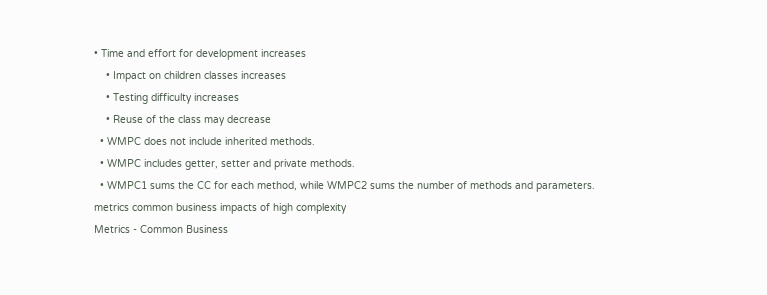• Time and effort for development increases
    • Impact on children classes increases
    • Testing difficulty increases
    • Reuse of the class may decrease
  • WMPC does not include inherited methods.
  • WMPC includes getter, setter and private methods.
  • WMPC1 sums the CC for each method, while WMPC2 sums the number of methods and parameters.
metrics common business impacts of high complexity
Metrics - Common Business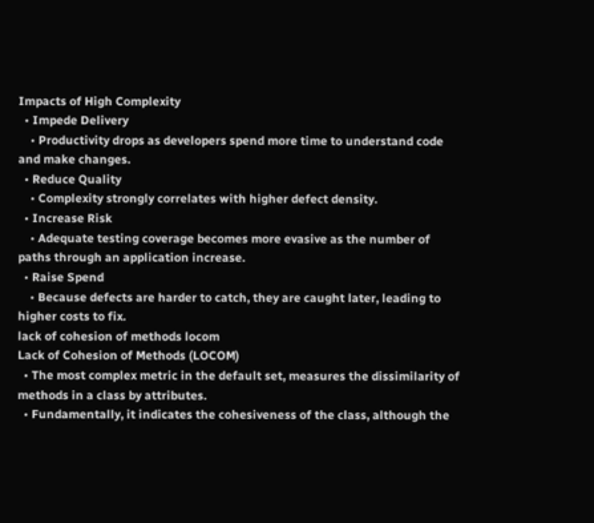Impacts of High Complexity
  • Impede Delivery
    • Productivity drops as developers spend more time to understand code and make changes.
  • Reduce Quality
    • Complexity strongly correlates with higher defect density.
  • Increase Risk
    • Adequate testing coverage becomes more evasive as the number of paths through an application increase.
  • Raise Spend
    • Because defects are harder to catch, they are caught later, leading to higher costs to fix.
lack of cohesion of methods locom
Lack of Cohesion of Methods (LOCOM)
  • The most complex metric in the default set, measures the dissimilarity of methods in a class by attributes.
  • Fundamentally, it indicates the cohesiveness of the class, although the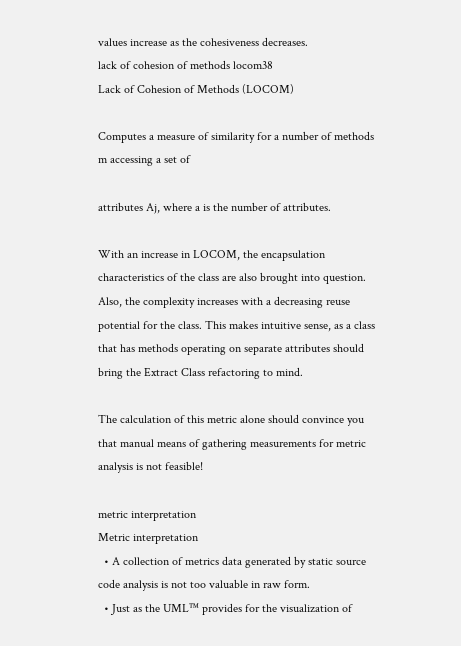values increase as the cohesiveness decreases.
lack of cohesion of methods locom38
Lack of Cohesion of Methods (LOCOM)

Computes a measure of similarity for a number of methods m accessing a set of

attributes Aj, where a is the number of attributes.

With an increase in LOCOM, the encapsulation characteristics of the class are also brought into question. Also, the complexity increases with a decreasing reuse potential for the class. This makes intuitive sense, as a class that has methods operating on separate attributes should bring the Extract Class refactoring to mind.

The calculation of this metric alone should convince you that manual means of gathering measurements for metric analysis is not feasible!

metric interpretation
Metric interpretation
  • A collection of metrics data generated by static source code analysis is not too valuable in raw form.
  • Just as the UML™ provides for the visualization of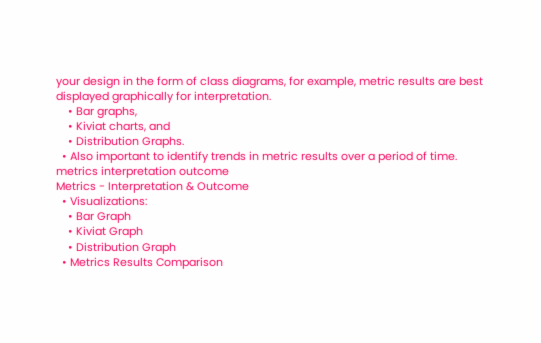your design in the form of class diagrams, for example, metric results are best displayed graphically for interpretation.
    • Bar graphs,
    • Kiviat charts, and
    • Distribution Graphs.
  • Also important to identify trends in metric results over a period of time.
metrics interpretation outcome
Metrics - Interpretation & Outcome
  • Visualizations:
    • Bar Graph
    • Kiviat Graph
    • Distribution Graph
  • Metrics Results Comparison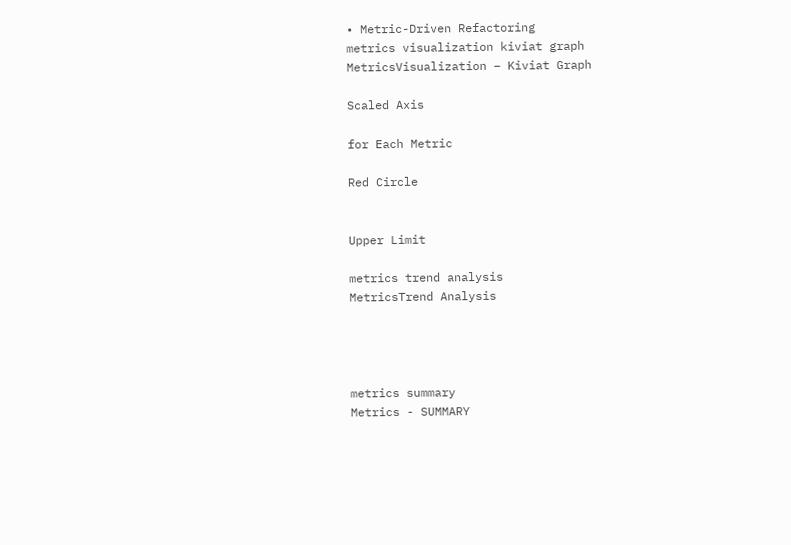• Metric-Driven Refactoring
metrics visualization kiviat graph
MetricsVisualization – Kiviat Graph

Scaled Axis

for Each Metric

Red Circle


Upper Limit

metrics trend analysis
MetricsTrend Analysis




metrics summary
Metrics - SUMMARY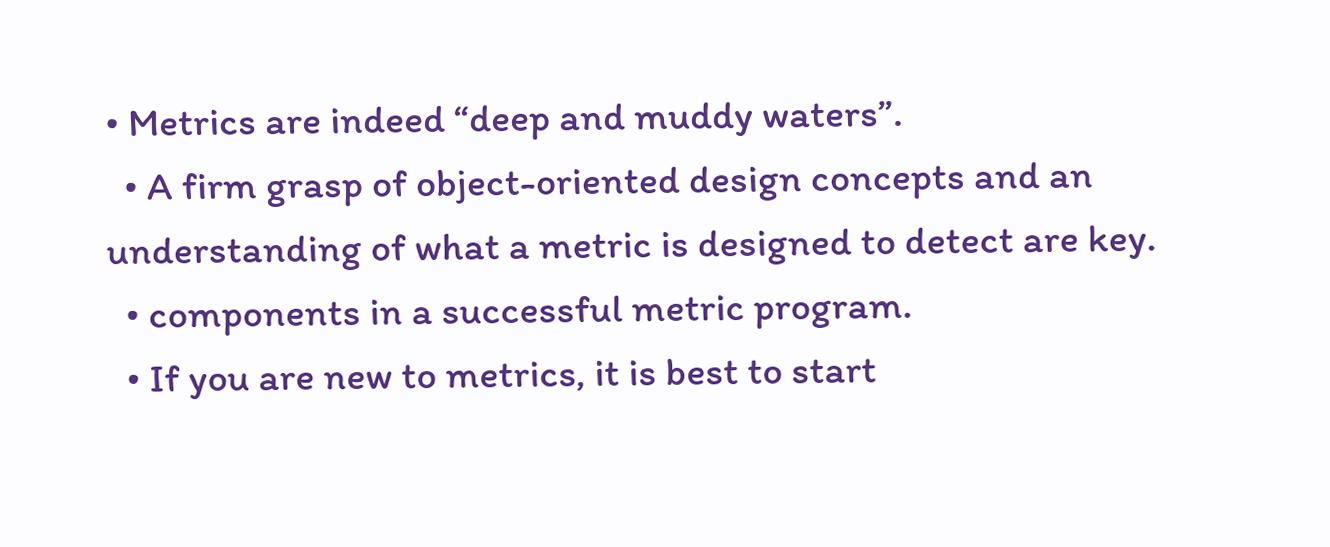• Metrics are indeed “deep and muddy waters”.
  • A firm grasp of object-oriented design concepts and an understanding of what a metric is designed to detect are key.
  • components in a successful metric program.
  • If you are new to metrics, it is best to start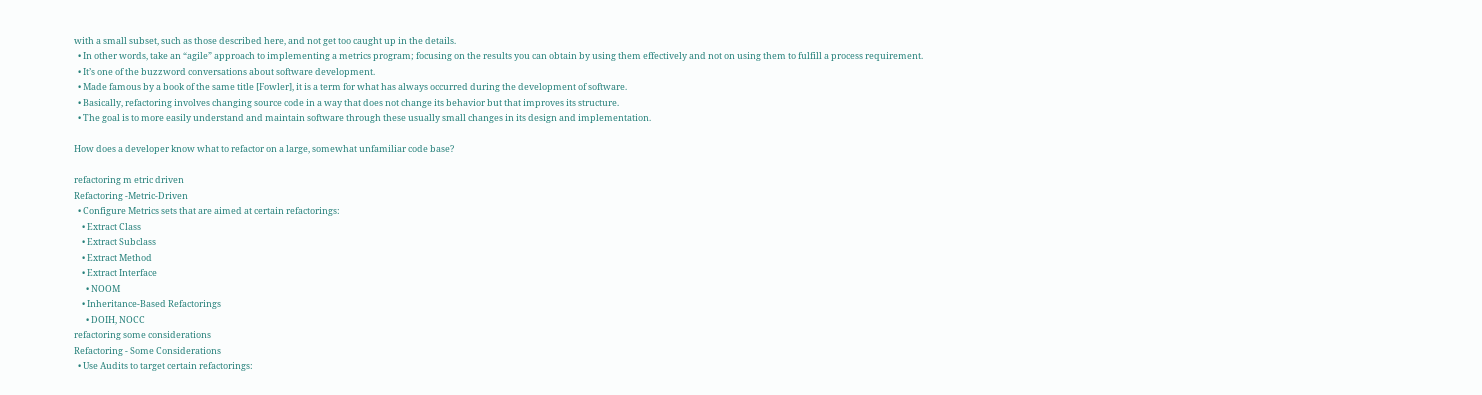with a small subset, such as those described here, and not get too caught up in the details.
  • In other words, take an “agile” approach to implementing a metrics program; focusing on the results you can obtain by using them effectively and not on using them to fulfill a process requirement.
  • It’s one of the buzzword conversations about software development.
  • Made famous by a book of the same title [Fowler], it is a term for what has always occurred during the development of software.
  • Basically, refactoring involves changing source code in a way that does not change its behavior but that improves its structure.
  • The goal is to more easily understand and maintain software through these usually small changes in its design and implementation.

How does a developer know what to refactor on a large, somewhat unfamiliar code base?

refactoring m etric driven
Refactoring -Metric-Driven
  • Configure Metrics sets that are aimed at certain refactorings:
    • Extract Class
    • Extract Subclass
    • Extract Method
    • Extract Interface
      • NOOM
    • Inheritance-Based Refactorings
      • DOIH, NOCC
refactoring some considerations
Refactoring - Some Considerations
  • Use Audits to target certain refactorings: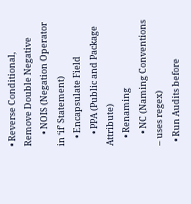• Reverse Conditional, Remove Double Negative
      • NOIS (Negation Operator in ‘if’ Statement)
    • Encapsulate Field
      • PPA (Public and Package Attribute)
    • Renaming
      • NC (Naming Conventions – uses regex)
  • Run Audits before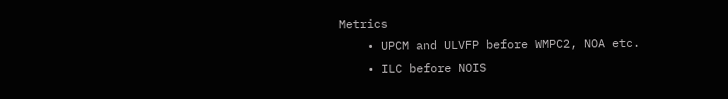Metrics
    • UPCM and ULVFP before WMPC2, NOA etc.
    • ILC before NOIS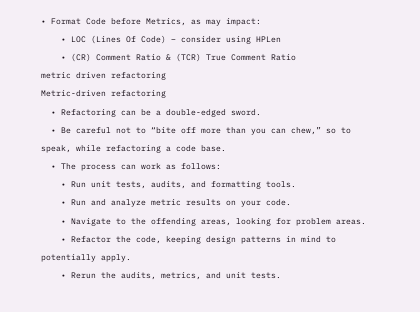• Format Code before Metrics, as may impact:
    • LOC (Lines Of Code) – consider using HPLen
    • (CR) Comment Ratio & (TCR) True Comment Ratio
metric driven refactoring
Metric-driven refactoring
  • Refactoring can be a double-edged sword.
  • Be careful not to “bite off more than you can chew,” so to speak, while refactoring a code base.
  • The process can work as follows:
    • Run unit tests, audits, and formatting tools.
    • Run and analyze metric results on your code.
    • Navigate to the offending areas, looking for problem areas.
    • Refactor the code, keeping design patterns in mind to potentially apply.
    • Rerun the audits, metrics, and unit tests.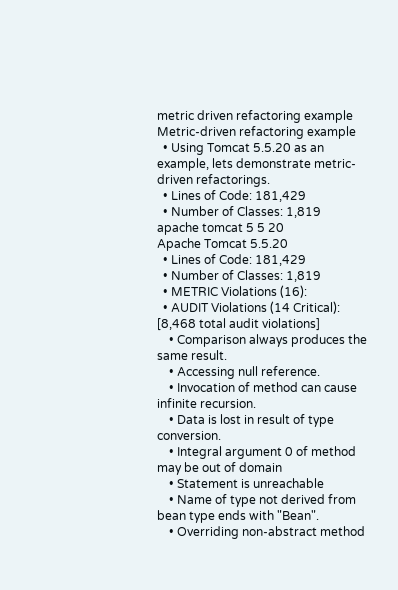metric driven refactoring example
Metric-driven refactoring example
  • Using Tomcat 5.5.20 as an example, lets demonstrate metric-driven refactorings.
  • Lines of Code: 181,429
  • Number of Classes: 1,819
apache tomcat 5 5 20
Apache Tomcat 5.5.20
  • Lines of Code: 181,429
  • Number of Classes: 1,819
  • METRIC Violations (16):
  • AUDIT Violations (14 Critical): [8,468 total audit violations]
    • Comparison always produces the same result.
    • Accessing null reference.
    • Invocation of method can cause infinite recursion.
    • Data is lost in result of type conversion.
    • Integral argument 0 of method may be out of domain
    • Statement is unreachable
    • Name of type not derived from bean type ends with "Bean".
    • Overriding non-abstract method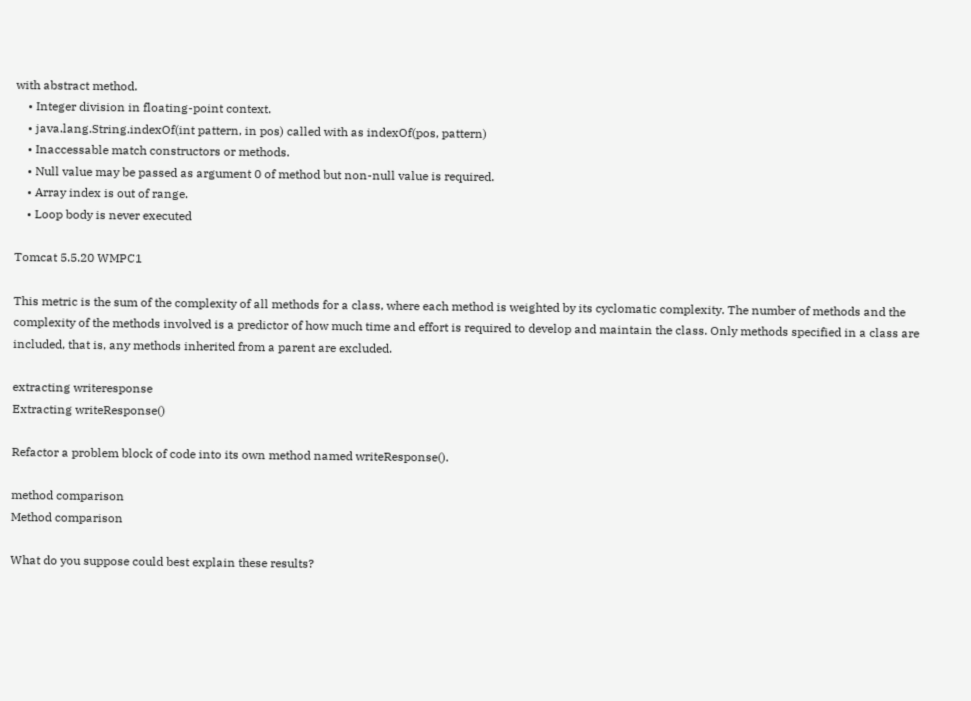with abstract method.
    • Integer division in floating-point context.
    • java.lang.String.indexOf(int pattern, in pos) called with as indexOf(pos, pattern)
    • Inaccessable match constructors or methods.
    • Null value may be passed as argument 0 of method but non-null value is required.
    • Array index is out of range.
    • Loop body is never executed

Tomcat 5.5.20 WMPC1

This metric is the sum of the complexity of all methods for a class, where each method is weighted by its cyclomatic complexity. The number of methods and the complexity of the methods involved is a predictor of how much time and effort is required to develop and maintain the class. Only methods specified in a class are included, that is, any methods inherited from a parent are excluded.

extracting writeresponse
Extracting writeResponse()

Refactor a problem block of code into its own method named writeResponse().

method comparison
Method comparison

What do you suppose could best explain these results?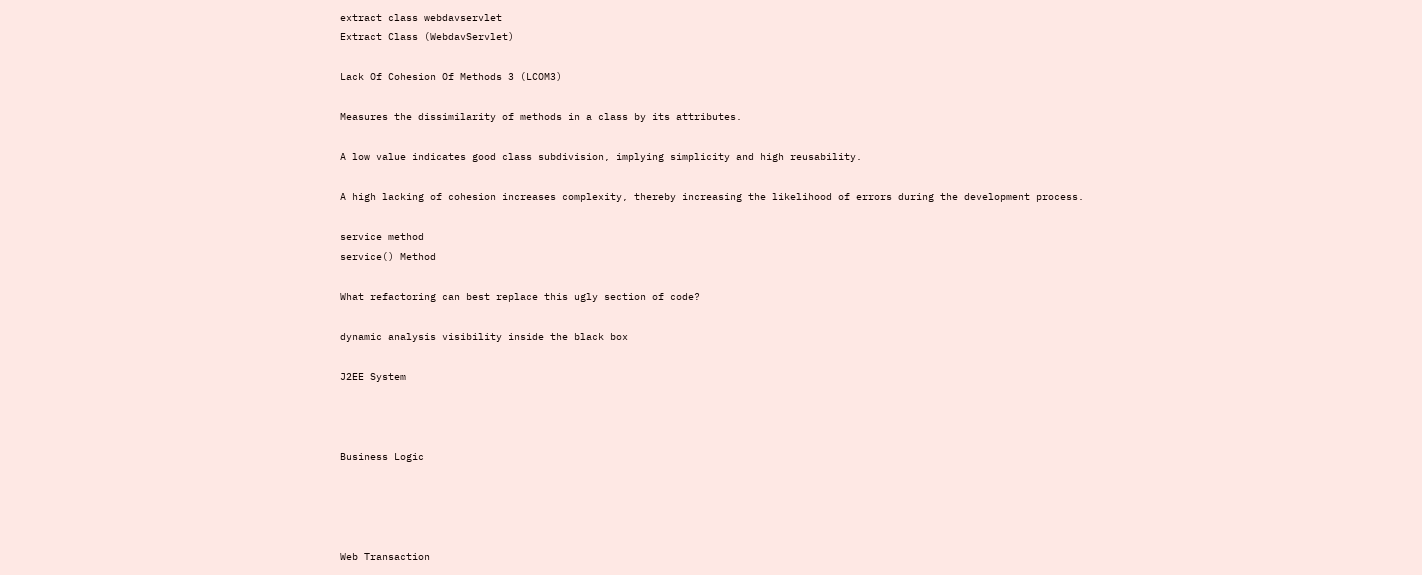extract class webdavservlet
Extract Class (WebdavServlet)

Lack Of Cohesion Of Methods 3 (LCOM3)

Measures the dissimilarity of methods in a class by its attributes.

A low value indicates good class subdivision, implying simplicity and high reusability.

A high lacking of cohesion increases complexity, thereby increasing the likelihood of errors during the development process.

service method
service() Method

What refactoring can best replace this ugly section of code?

dynamic analysis visibility inside the black box

J2EE System



Business Logic




Web Transaction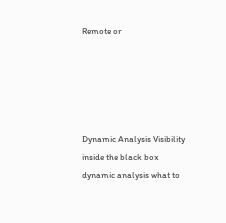Remote or





Dynamic Analysis Visibility inside the black box
dynamic analysis what to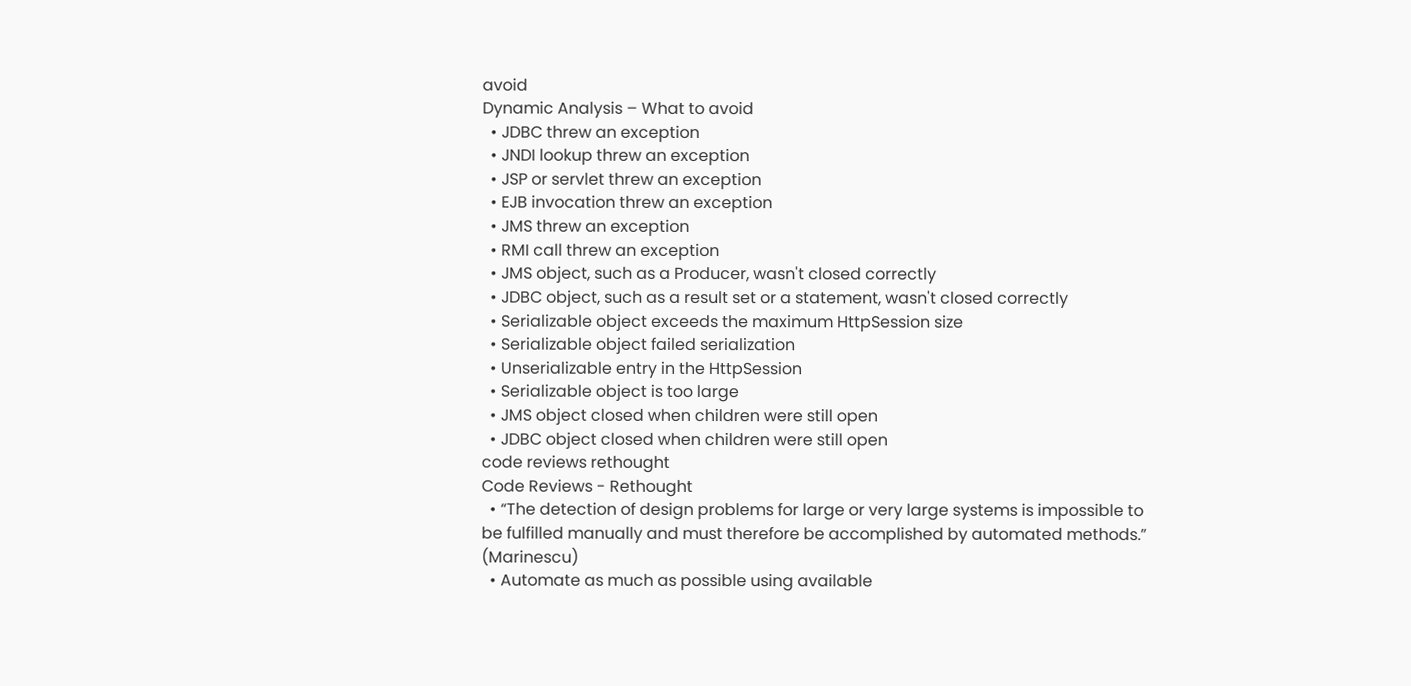avoid
Dynamic Analysis – What to avoid
  • JDBC threw an exception
  • JNDI lookup threw an exception
  • JSP or servlet threw an exception
  • EJB invocation threw an exception
  • JMS threw an exception
  • RMI call threw an exception
  • JMS object, such as a Producer, wasn't closed correctly
  • JDBC object, such as a result set or a statement, wasn't closed correctly
  • Serializable object exceeds the maximum HttpSession size
  • Serializable object failed serialization
  • Unserializable entry in the HttpSession
  • Serializable object is too large
  • JMS object closed when children were still open
  • JDBC object closed when children were still open
code reviews rethought
Code Reviews - Rethought
  • “The detection of design problems for large or very large systems is impossible to be fulfilled manually and must therefore be accomplished by automated methods.” (Marinescu)
  • Automate as much as possible using available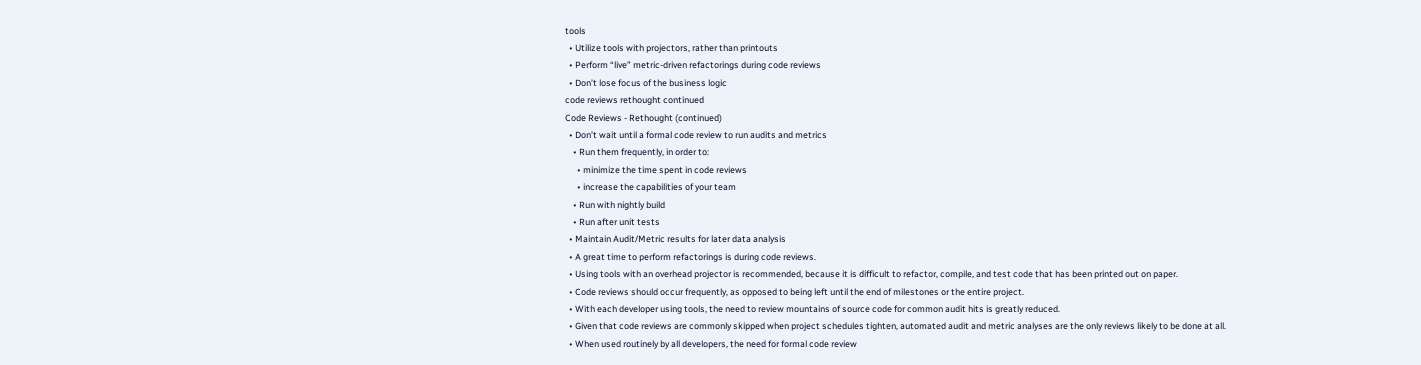tools
  • Utilize tools with projectors, rather than printouts
  • Perform “live” metric-driven refactorings during code reviews
  • Don’t lose focus of the business logic
code reviews rethought continued
Code Reviews - Rethought (continued)
  • Don’t wait until a formal code review to run audits and metrics
    • Run them frequently, in order to:
      • minimize the time spent in code reviews
      • increase the capabilities of your team
    • Run with nightly build
    • Run after unit tests
  • Maintain Audit/Metric results for later data analysis
  • A great time to perform refactorings is during code reviews.
  • Using tools with an overhead projector is recommended, because it is difficult to refactor, compile, and test code that has been printed out on paper.
  • Code reviews should occur frequently, as opposed to being left until the end of milestones or the entire project.
  • With each developer using tools, the need to review mountains of source code for common audit hits is greatly reduced.
  • Given that code reviews are commonly skipped when project schedules tighten, automated audit and metric analyses are the only reviews likely to be done at all.
  • When used routinely by all developers, the need for formal code review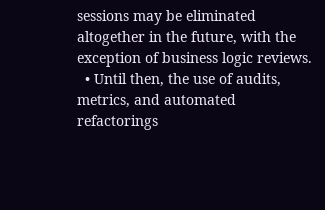sessions may be eliminated altogether in the future, with the exception of business logic reviews.
  • Until then, the use of audits, metrics, and automated refactorings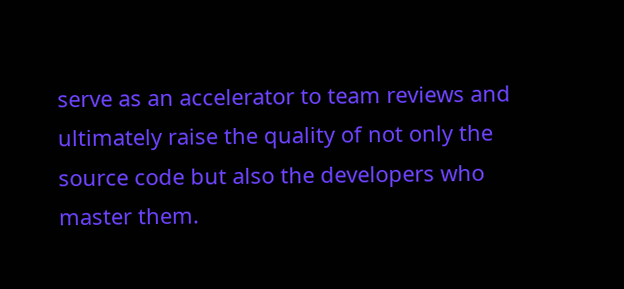serve as an accelerator to team reviews and ultimately raise the quality of not only the source code but also the developers who master them.